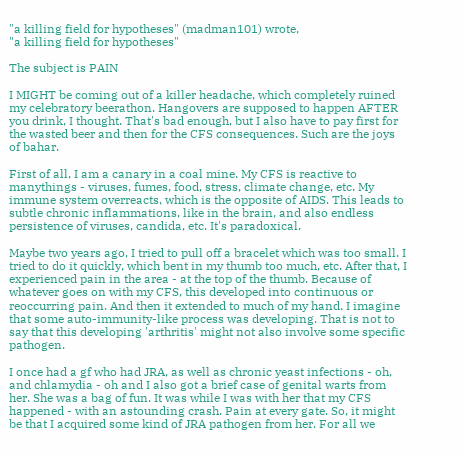"a killing field for hypotheses" (madman101) wrote,
"a killing field for hypotheses"

The subject is PAIN

I MIGHT be coming out of a killer headache, which completely ruined my celebratory beerathon. Hangovers are supposed to happen AFTER you drink, I thought. That's bad enough, but I also have to pay first for the wasted beer and then for the CFS consequences. Such are the joys of bahar.

First of all, I am a canary in a coal mine. My CFS is reactive to manythings - viruses, fumes, food, stress, climate change, etc. My immune system overreacts, which is the opposite of AIDS. This leads to subtle chronic inflammations, like in the brain, and also endless persistence of viruses, candida, etc. It's paradoxical.

Maybe two years ago, I tried to pull off a bracelet which was too small. I tried to do it quickly, which bent in my thumb too much, etc. After that, I experienced pain in the area - at the top of the thumb. Because of whatever goes on with my CFS, this developed into continuous or reoccurring pain. And then it extended to much of my hand. I imagine that some auto-immunity-like process was developing. That is not to say that this developing 'arthritis' might not also involve some specific pathogen.

I once had a gf who had JRA, as well as chronic yeast infections - oh, and chlamydia - oh and I also got a brief case of genital warts from her. She was a bag of fun. It was while I was with her that my CFS happened - with an astounding crash. Pain at every gate. So, it might be that I acquired some kind of JRA pathogen from her. For all we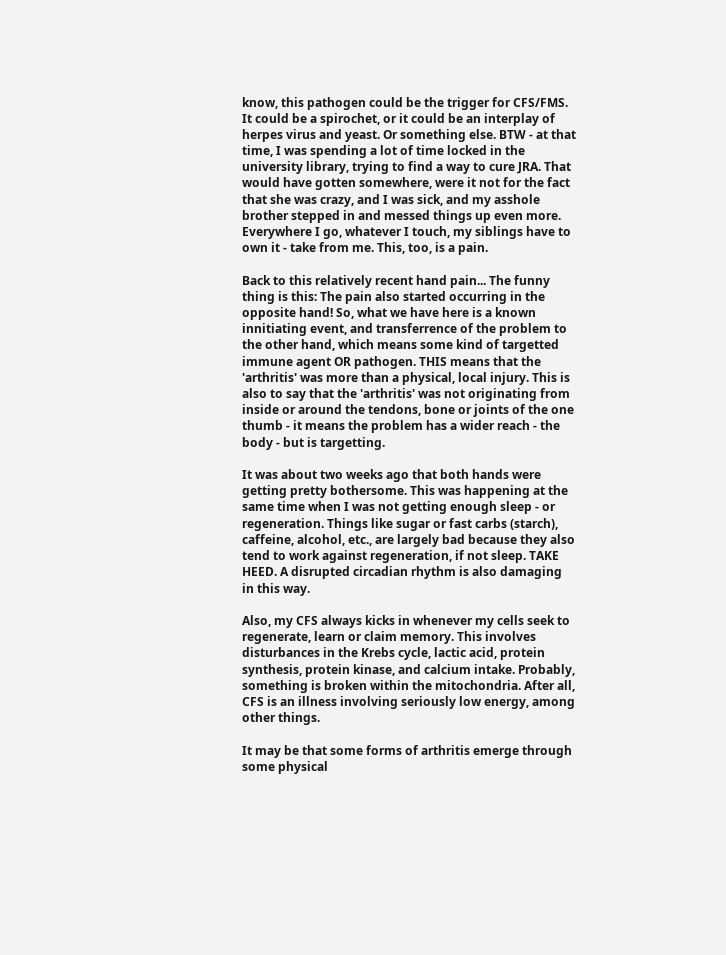know, this pathogen could be the trigger for CFS/FMS. It could be a spirochet, or it could be an interplay of herpes virus and yeast. Or something else. BTW - at that time, I was spending a lot of time locked in the university library, trying to find a way to cure JRA. That would have gotten somewhere, were it not for the fact that she was crazy, and I was sick, and my asshole brother stepped in and messed things up even more. Everywhere I go, whatever I touch, my siblings have to own it - take from me. This, too, is a pain.

Back to this relatively recent hand pain... The funny thing is this: The pain also started occurring in the opposite hand! So, what we have here is a known innitiating event, and transferrence of the problem to the other hand, which means some kind of targetted immune agent OR pathogen. THIS means that the 'arthritis' was more than a physical, local injury. This is also to say that the 'arthritis' was not originating from inside or around the tendons, bone or joints of the one thumb - it means the problem has a wider reach - the body - but is targetting.

It was about two weeks ago that both hands were getting pretty bothersome. This was happening at the same time when I was not getting enough sleep - or regeneration. Things like sugar or fast carbs (starch), caffeine, alcohol, etc., are largely bad because they also tend to work against regeneration, if not sleep. TAKE HEED. A disrupted circadian rhythm is also damaging in this way.

Also, my CFS always kicks in whenever my cells seek to regenerate, learn or claim memory. This involves disturbances in the Krebs cycle, lactic acid, protein synthesis, protein kinase, and calcium intake. Probably, something is broken within the mitochondria. After all, CFS is an illness involving seriously low energy, among other things.

It may be that some forms of arthritis emerge through some physical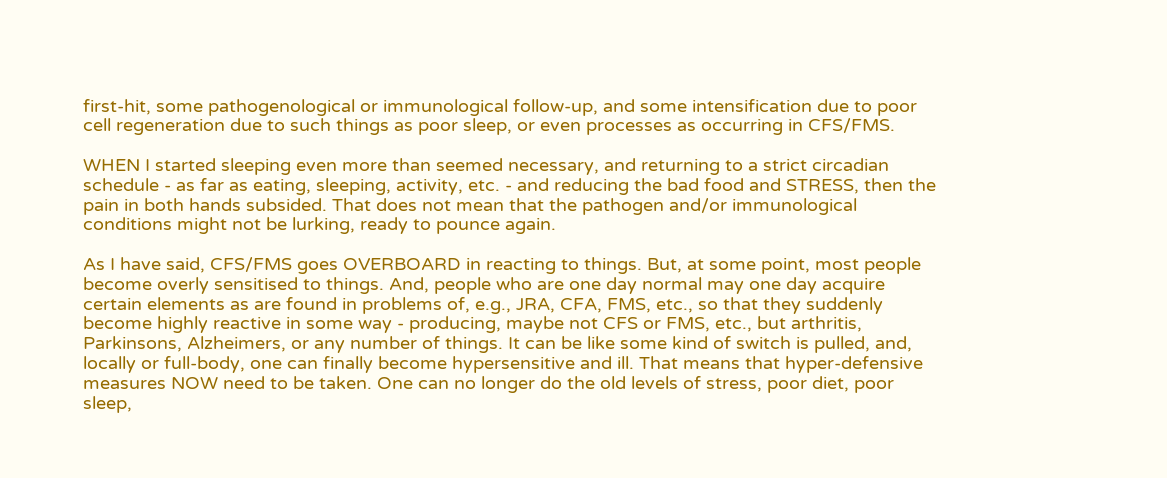first-hit, some pathogenological or immunological follow-up, and some intensification due to poor cell regeneration due to such things as poor sleep, or even processes as occurring in CFS/FMS.

WHEN I started sleeping even more than seemed necessary, and returning to a strict circadian schedule - as far as eating, sleeping, activity, etc. - and reducing the bad food and STRESS, then the pain in both hands subsided. That does not mean that the pathogen and/or immunological conditions might not be lurking, ready to pounce again.

As I have said, CFS/FMS goes OVERBOARD in reacting to things. But, at some point, most people become overly sensitised to things. And, people who are one day normal may one day acquire certain elements as are found in problems of, e.g., JRA, CFA, FMS, etc., so that they suddenly become highly reactive in some way - producing, maybe not CFS or FMS, etc., but arthritis, Parkinsons, Alzheimers, or any number of things. It can be like some kind of switch is pulled, and, locally or full-body, one can finally become hypersensitive and ill. That means that hyper-defensive measures NOW need to be taken. One can no longer do the old levels of stress, poor diet, poor sleep,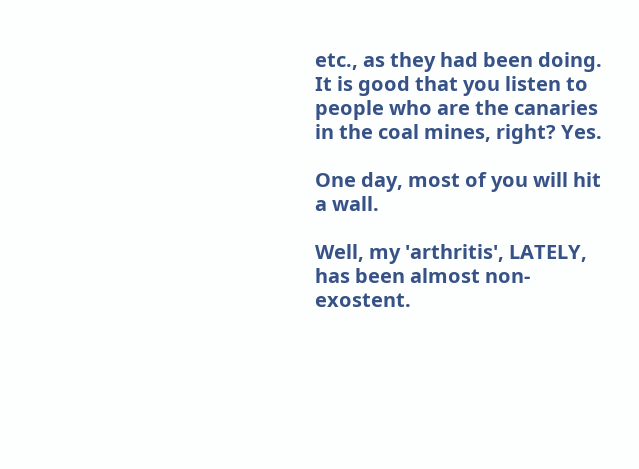etc., as they had been doing. It is good that you listen to people who are the canaries in the coal mines, right? Yes.

One day, most of you will hit a wall.

Well, my 'arthritis', LATELY, has been almost non-exostent.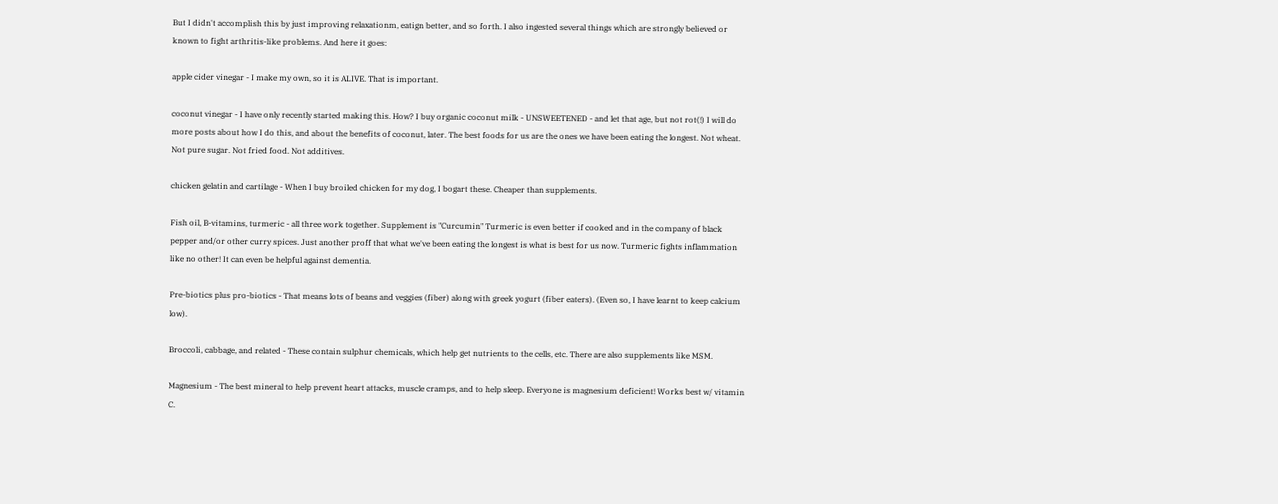But I didn't accomplish this by just improving relaxationm, eatign better, and so forth. I also ingested several things which are strongly believed or known to fight arthritis-like problems. And here it goes:

apple cider vinegar - I make my own, so it is ALIVE. That is important.

coconut vinegar - I have only recently started making this. How? I buy organic coconut milk - UNSWEETENED - and let that age, but not rot(!) I will do more posts about how I do this, and about the benefits of coconut, later. The best foods for us are the ones we have been eating the longest. Not wheat. Not pure sugar. Not fried food. Not additives.

chicken gelatin and cartilage - When I buy broiled chicken for my dog, I bogart these. Cheaper than supplements.

Fish oil, B-vitamins, turmeric - all three work together. Supplement is "Curcumin" Turmeric is even better if cooked and in the company of black pepper and/or other curry spices. Just another proff that what we've been eating the longest is what is best for us now. Turmeric fights inflammation like no other! It can even be helpful against dementia.

Pre-biotics plus pro-biotics - That means lots of beans and veggies (fiber) along with greek yogurt (fiber eaters). (Even so, I have learnt to keep calcium low).

Broccoli, cabbage, and related - These contain sulphur chemicals, which help get nutrients to the cells, etc. There are also supplements like MSM.

Magnesium - The best mineral to help prevent heart attacks, muscle cramps, and to help sleep. Everyone is magnesium deficient! Works best w/ vitamin C.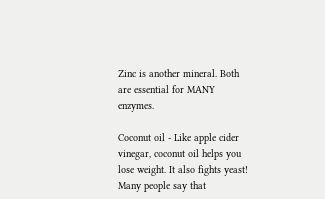Zinc is another mineral. Both are essential for MANY enzymes.

Coconut oil - Like apple cider vinegar, coconut oil helps you lose weight. It also fights yeast! Many people say that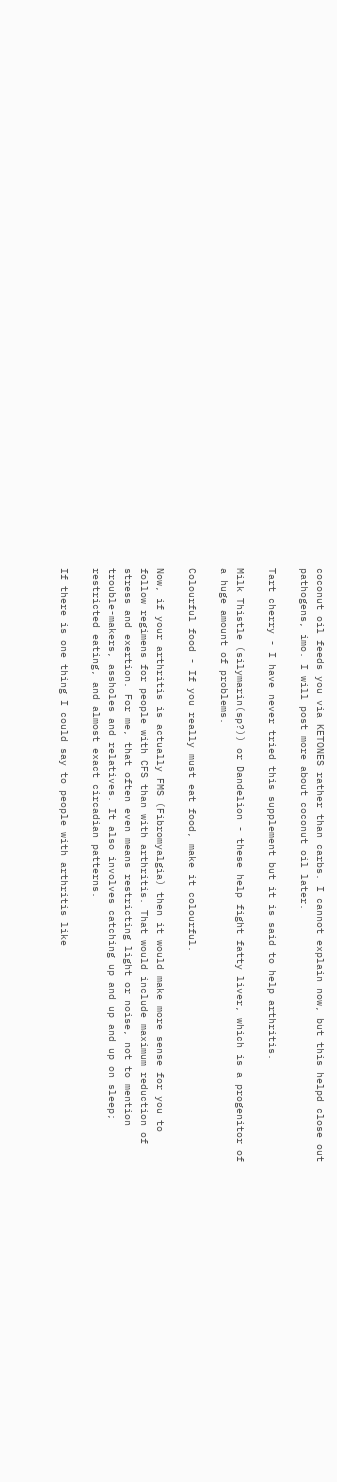coconut oil feeds you via KETONES rather than carbs. I cannot explain now, but this helpd close out pathogens, imo. I will post more about coconut oil later.

Tart cherry - I have never tried this supplement but it is said to help arthritis.

Milk Thistle (silymarin(sp?)) or Dandelion - these help fight fatty liver, which is a progenitor of a huge amount of problems.

Colourful food - If you really must eat food, make it colourful.

Now, if your arthritis is actually FMS (Fibromyalgia) then it would make more sense for you to follow regimens for people with CFS than with arthritis. That would include maximum reduction of stress and exertion. For me, that often even means restricting light or noise, not to mention trouble-makers, assholes and relatives. It also involves catching up and up and up on sleep; restricted eating, and almost exact circadian patterns.

If there is one thing I could say to people with arthritis like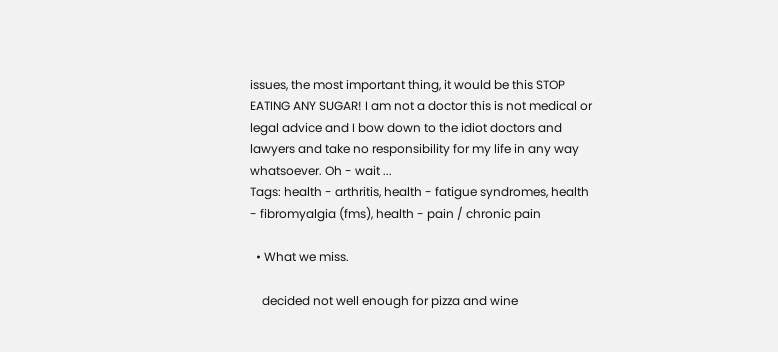issues, the most important thing, it would be this STOP EATING ANY SUGAR! I am not a doctor this is not medical or legal advice and I bow down to the idiot doctors and lawyers and take no responsibility for my life in any way whatsoever. Oh - wait ...
Tags: health - arthritis, health - fatigue syndromes, health - fibromyalgia (fms), health - pain / chronic pain

  • What we miss.

    decided not well enough for pizza and wine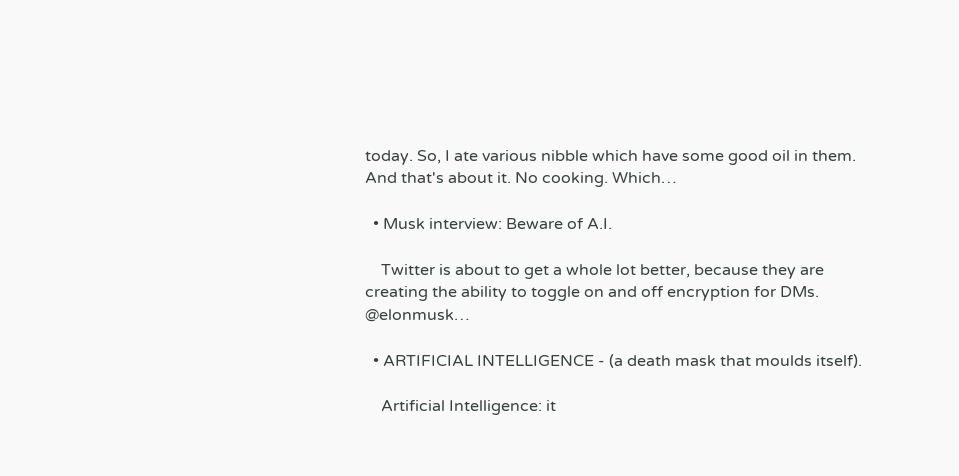today. So, I ate various nibble which have some good oil in them. And that's about it. No cooking. Which…

  • Musk interview: Beware of A.I.

    Twitter is about to get a whole lot better, because they are creating the ability to toggle on and off encryption for DMs. @elonmusk…

  • ARTIFICIAL INTELLIGENCE - (a death mask that moulds itself).

    Artificial Intelligence: it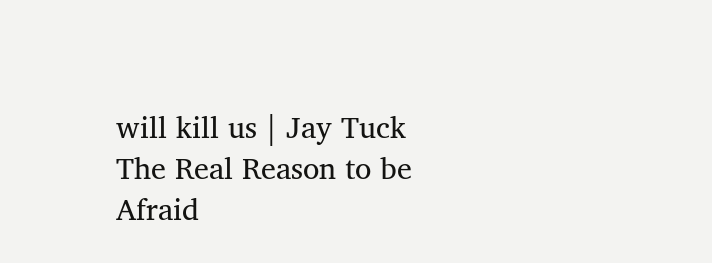will kill us | Jay Tuck The Real Reason to be Afraid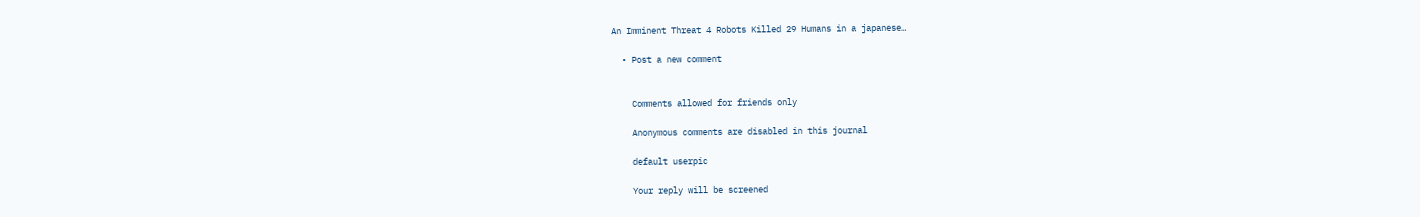An Imminent Threat 4 Robots Killed 29 Humans in a japanese…

  • Post a new comment


    Comments allowed for friends only

    Anonymous comments are disabled in this journal

    default userpic

    Your reply will be screened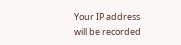Your IP address will be recorded